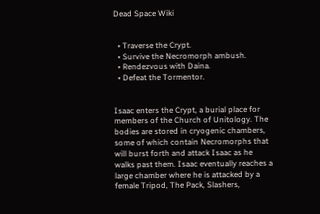Dead Space Wiki


  • Traverse the Crypt.
  • Survive the Necromorph ambush.
  • Rendezvous with Daina.
  • Defeat the Tormentor.


Isaac enters the Crypt, a burial place for members of the Church of Unitology. The bodies are stored in cryogenic chambers, some of which contain Necromorphs that will burst forth and attack Isaac as he walks past them. Isaac eventually reaches a large chamber where he is attacked by a female Tripod, The Pack, Slashers,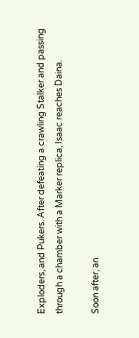Exploders, and Pukers. After defeating a crawling Stalker and passing through a chamber with a Marker replica, Isaac reaches Daina.

Soon after, an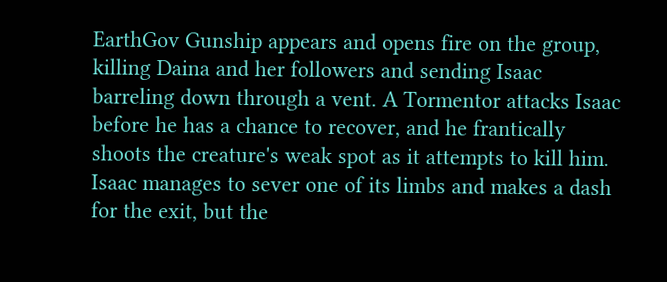EarthGov Gunship appears and opens fire on the group, killing Daina and her followers and sending Isaac barreling down through a vent. A Tormentor attacks Isaac before he has a chance to recover, and he frantically shoots the creature's weak spot as it attempts to kill him. Isaac manages to sever one of its limbs and makes a dash for the exit, but the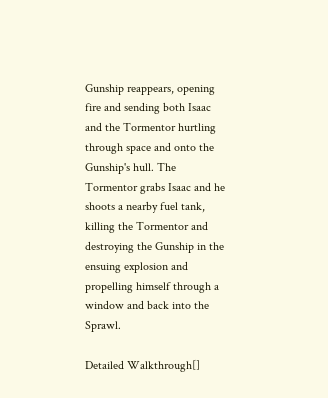Gunship reappears, opening fire and sending both Isaac and the Tormentor hurtling through space and onto the Gunship's hull. The Tormentor grabs Isaac and he shoots a nearby fuel tank, killing the Tormentor and destroying the Gunship in the ensuing explosion and propelling himself through a window and back into the Sprawl.

Detailed Walkthrough[]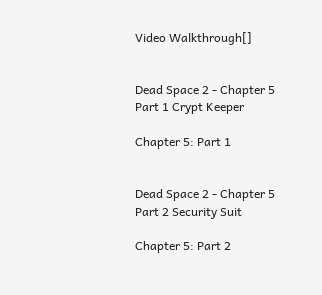Video Walkthrough[]


Dead Space 2 - Chapter 5 Part 1 Crypt Keeper

Chapter 5: Part 1


Dead Space 2 - Chapter 5 Part 2 Security Suit

Chapter 5: Part 2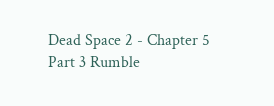Dead Space 2 - Chapter 5 Part 3 Rumble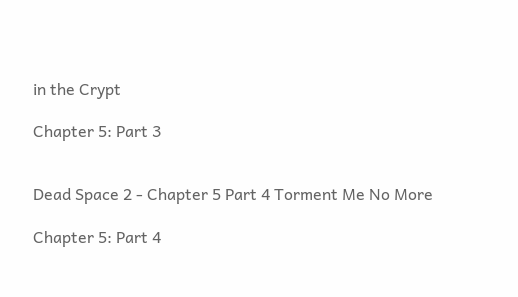in the Crypt

Chapter 5: Part 3


Dead Space 2 - Chapter 5 Part 4 Torment Me No More

Chapter 5: Part 4